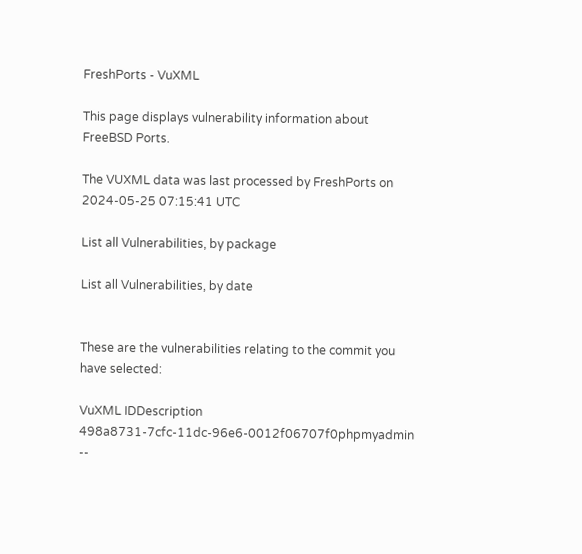FreshPorts - VuXML

This page displays vulnerability information about FreeBSD Ports.

The VUXML data was last processed by FreshPorts on 2024-05-25 07:15:41 UTC

List all Vulnerabilities, by package

List all Vulnerabilities, by date


These are the vulnerabilities relating to the commit you have selected:

VuXML IDDescription
498a8731-7cfc-11dc-96e6-0012f06707f0phpmyadmin --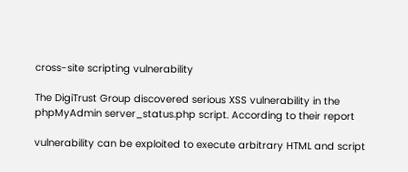cross-site scripting vulnerability

The DigiTrust Group discovered serious XSS vulnerability in the phpMyAdmin server_status.php script. According to their report

vulnerability can be exploited to execute arbitrary HTML and script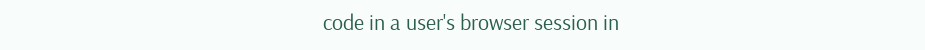code in a user's browser session in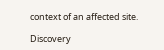context of an affected site.

Discovery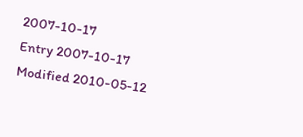2007-10-17
Entry 2007-10-17
Modified 2010-05-12